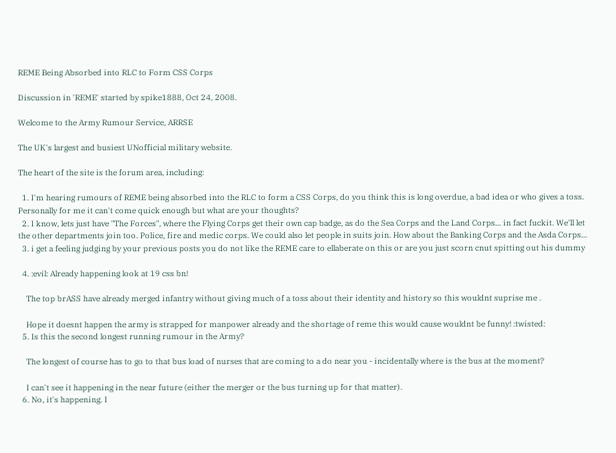REME Being Absorbed into RLC to Form CSS Corps

Discussion in 'REME' started by spike1888, Oct 24, 2008.

Welcome to the Army Rumour Service, ARRSE

The UK's largest and busiest UNofficial military website.

The heart of the site is the forum area, including:

  1. I'm hearing rumours of REME being absorbed into the RLC to form a CSS Corps, do you think this is long overdue, a bad idea or who gives a toss. Personally for me it can't come quick enough but what are your thoughts?
  2. I know, lets just have "The Forces", where the Flying Corps get their own cap badge, as do the Sea Corps and the Land Corps... in fact fuckit. We'll let the other departments join too. Police, fire and medic corps. We could also let people in suits join. How about the Banking Corps and the Asda Corps...
  3. i get a feeling judging by your previous posts you do not like the REME care to ellaberate on this or are you just scorn cnut spitting out his dummy

  4. :evil: Already happening look at 19 css bn!

    The top brASS have already merged infantry without giving much of a toss about their identity and history so this wouldnt suprise me .

    Hope it doesnt happen the army is strapped for manpower already and the shortage of reme this would cause wouldnt be funny! :twisted:
  5. Is this the second longest running rumour in the Army?

    The longest of course has to go to that bus load of nurses that are coming to a do near you - incidentally where is the bus at the moment?

    I can't see it happening in the near future (either the merger or the bus turning up for that matter).
  6. No, it's happening. I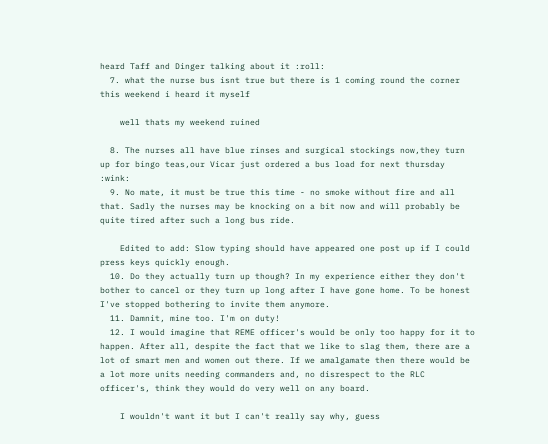heard Taff and Dinger talking about it :roll:
  7. what the nurse bus isnt true but there is 1 coming round the corner this weekend i heard it myself

    well thats my weekend ruined

  8. The nurses all have blue rinses and surgical stockings now,they turn up for bingo teas,our Vicar just ordered a bus load for next thursday :wink:
  9. No mate, it must be true this time - no smoke without fire and all that. Sadly the nurses may be knocking on a bit now and will probably be quite tired after such a long bus ride.

    Edited to add: Slow typing should have appeared one post up if I could press keys quickly enough.
  10. Do they actually turn up though? In my experience either they don't bother to cancel or they turn up long after I have gone home. To be honest I've stopped bothering to invite them anymore.
  11. Damnit, mine too. I'm on duty!
  12. I would imagine that REME officer's would be only too happy for it to happen. After all, despite the fact that we like to slag them, there are a lot of smart men and women out there. If we amalgamate then there would be a lot more units needing commanders and, no disrespect to the RLC officer's, think they would do very well on any board.

    I wouldn't want it but I can't really say why, guess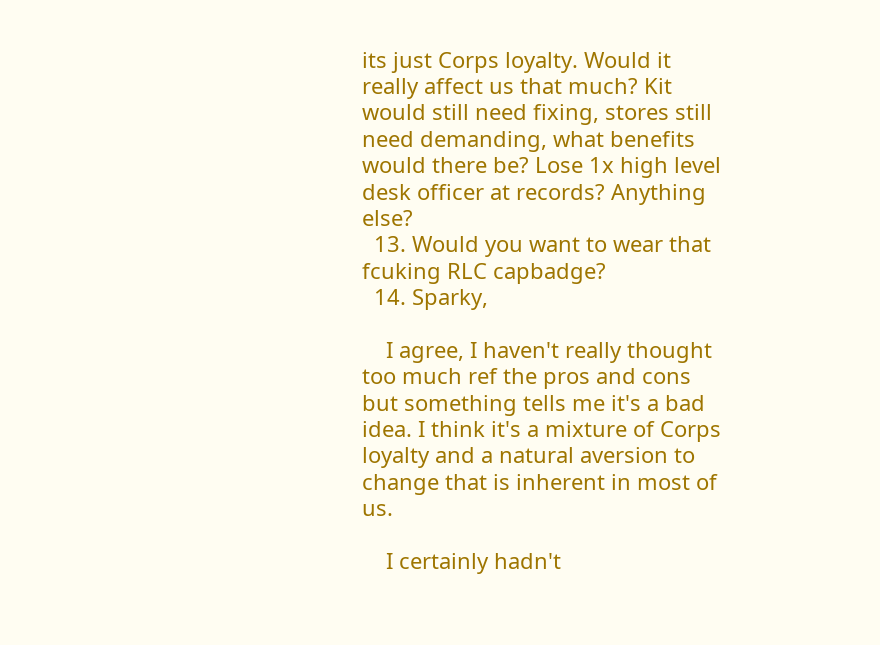its just Corps loyalty. Would it really affect us that much? Kit would still need fixing, stores still need demanding, what benefits would there be? Lose 1x high level desk officer at records? Anything else?
  13. Would you want to wear that fcuking RLC capbadge?
  14. Sparky,

    I agree, I haven't really thought too much ref the pros and cons but something tells me it's a bad idea. I think it's a mixture of Corps loyalty and a natural aversion to change that is inherent in most of us.

    I certainly hadn't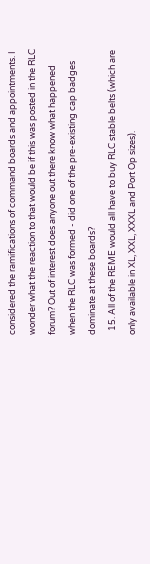considered the ramifications of command boards and appointments. I wonder what the reaction to that would be if this was posted in the RLC forum? Out of interest does anyone out there know what happened when the RLC was formed - did one of the pre-existing cap badges dominate at these boards?
  15. All of the REME would all have to buy RLC stable belts (which are only available in XL, XXL, XXXL and Port Op sizes).